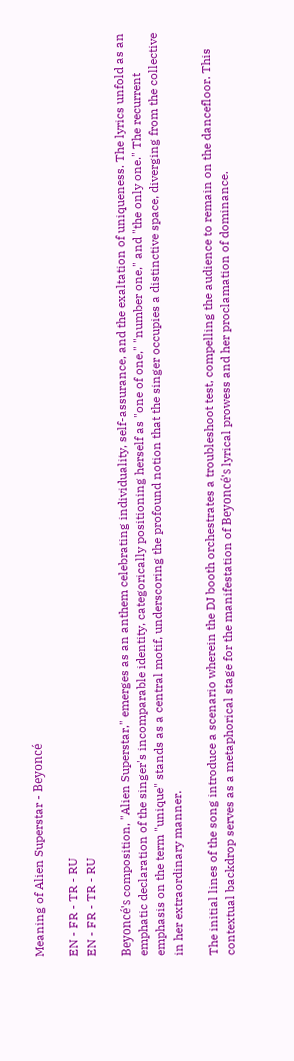Meaning of Alien Superstar - Beyoncé

EN - FR - TR - RU
EN - FR - TR - RU

Beyoncé's composition, "Alien Superstar," emerges as an anthem celebrating individuality, self-assurance, and the exaltation of uniqueness. The lyrics unfold as an emphatic declaration of the singer's incomparable identity, categorically positioning herself as "one of one," "number one," and "the only one." The recurrent emphasis on the term "unique" stands as a central motif, underscoring the profound notion that the singer occupies a distinctive space, diverging from the collective in her extraordinary manner.

The initial lines of the song introduce a scenario wherein the DJ booth orchestrates a troubleshoot test, compelling the audience to remain on the dancefloor. This contextual backdrop serves as a metaphorical stage for the manifestation of Beyoncé's lyrical prowess and her proclamation of dominance.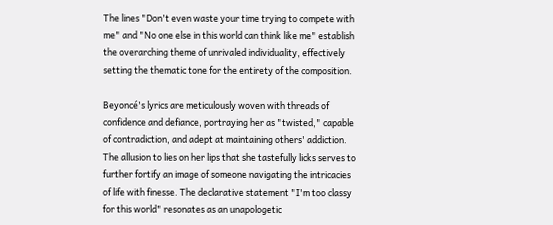The lines "Don't even waste your time trying to compete with me" and "No one else in this world can think like me" establish the overarching theme of unrivaled individuality, effectively setting the thematic tone for the entirety of the composition.

Beyoncé's lyrics are meticulously woven with threads of confidence and defiance, portraying her as "twisted," capable of contradiction, and adept at maintaining others' addiction. The allusion to lies on her lips that she tastefully licks serves to further fortify an image of someone navigating the intricacies of life with finesse. The declarative statement "I'm too classy for this world" resonates as an unapologetic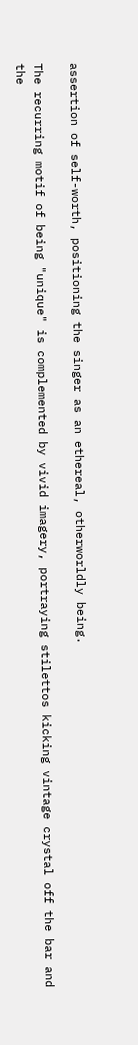assertion of self-worth, positioning the singer as an ethereal, otherworldly being.

The recurring motif of being "unique" is complemented by vivid imagery, portraying stilettos kicking vintage crystal off the bar and the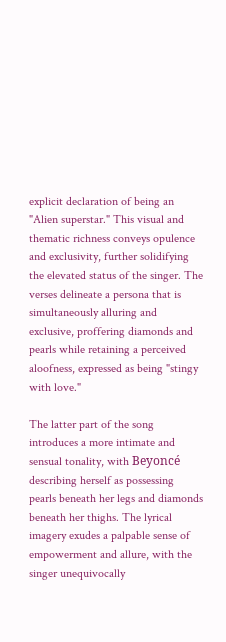explicit declaration of being an "Alien superstar." This visual and thematic richness conveys opulence and exclusivity, further solidifying the elevated status of the singer. The verses delineate a persona that is simultaneously alluring and exclusive, proffering diamonds and pearls while retaining a perceived aloofness, expressed as being "stingy with love."

The latter part of the song introduces a more intimate and sensual tonality, with Beyoncé describing herself as possessing pearls beneath her legs and diamonds beneath her thighs. The lyrical imagery exudes a palpable sense of empowerment and allure, with the singer unequivocally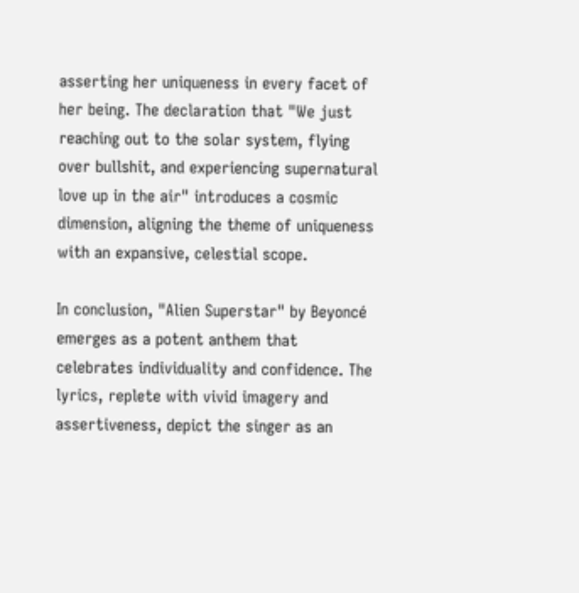asserting her uniqueness in every facet of her being. The declaration that "We just reaching out to the solar system, flying over bullshit, and experiencing supernatural love up in the air" introduces a cosmic dimension, aligning the theme of uniqueness with an expansive, celestial scope.

In conclusion, "Alien Superstar" by Beyoncé emerges as a potent anthem that celebrates individuality and confidence. The lyrics, replete with vivid imagery and assertiveness, depict the singer as an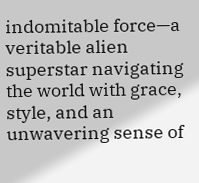indomitable force—a veritable alien superstar navigating the world with grace, style, and an unwavering sense of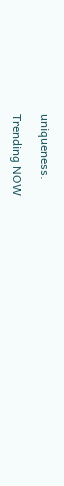uniqueness.

Trending NOW